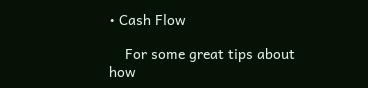• Cash Flow

    For some great tips about how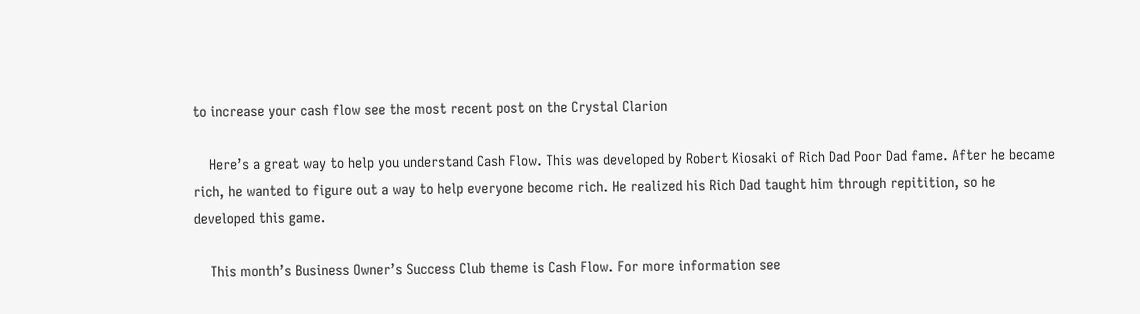to increase your cash flow see the most recent post on the Crystal Clarion

    Here’s a great way to help you understand Cash Flow. This was developed by Robert Kiosaki of Rich Dad Poor Dad fame. After he became rich, he wanted to figure out a way to help everyone become rich. He realized his Rich Dad taught him through repitition, so he developed this game.

    This month’s Business Owner’s Success Club theme is Cash Flow. For more information see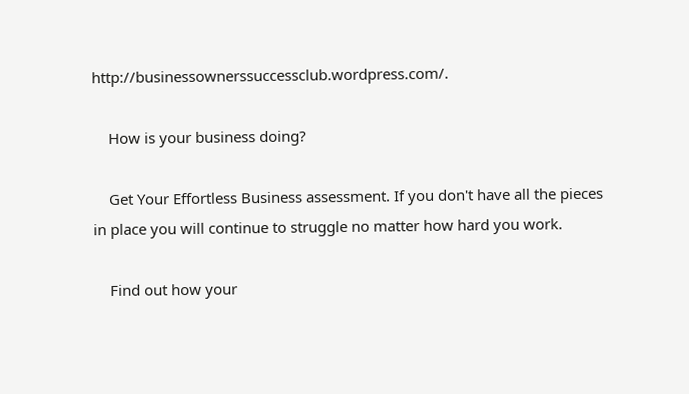http://businessownerssuccessclub.wordpress.com/.

    How is your business doing?

    Get Your Effortless Business assessment. If you don't have all the pieces in place you will continue to struggle no matter how hard you work.

    Find out how your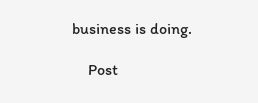business is doing.

    Post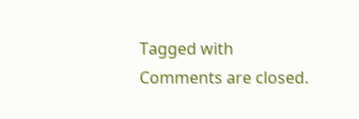Tagged with
Comments are closed.